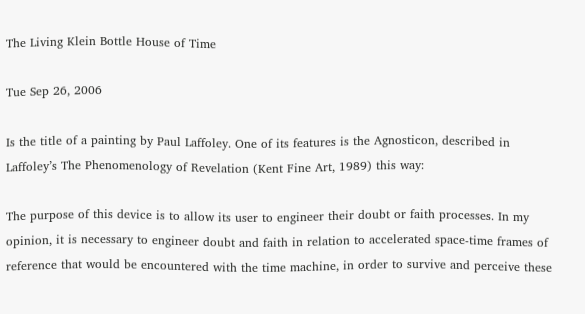The Living Klein Bottle House of Time

Tue Sep 26, 2006

Is the title of a painting by Paul Laffoley. One of its features is the Agnosticon, described in Laffoley’s The Phenomenology of Revelation (Kent Fine Art, 1989) this way:

The purpose of this device is to allow its user to engineer their doubt or faith processes. In my opinion, it is necessary to engineer doubt and faith in relation to accelerated space-time frames of reference that would be encountered with the time machine, in order to survive and perceive these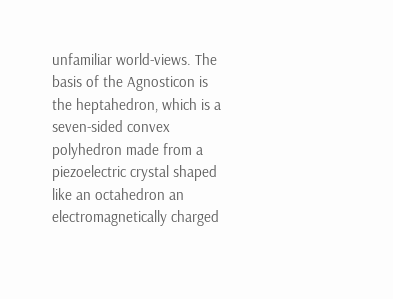unfamiliar world-views. The basis of the Agnosticon is the heptahedron, which is a seven-sided convex polyhedron made from a piezoelectric crystal shaped like an octahedron an electromagnetically charged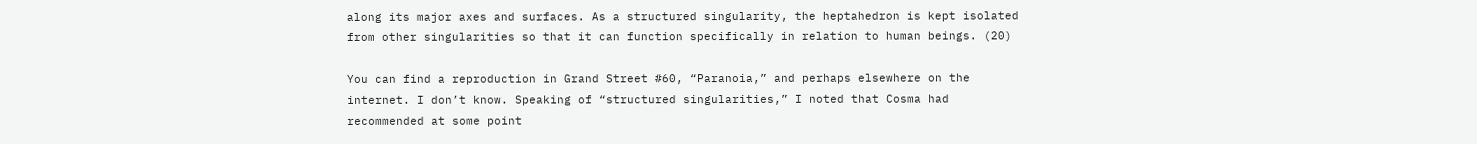along its major axes and surfaces. As a structured singularity, the heptahedron is kept isolated from other singularities so that it can function specifically in relation to human beings. (20)

You can find a reproduction in Grand Street #60, “Paranoia,” and perhaps elsewhere on the internet. I don’t know. Speaking of “structured singularities,” I noted that Cosma had recommended at some point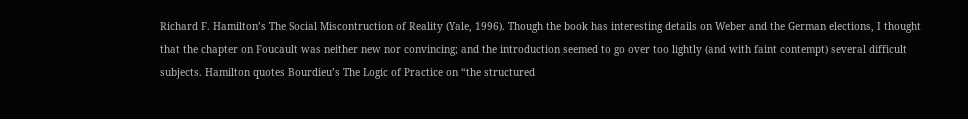Richard F. Hamilton’s The Social Miscontruction of Reality (Yale, 1996). Though the book has interesting details on Weber and the German elections, I thought that the chapter on Foucault was neither new nor convincing; and the introduction seemed to go over too lightly (and with faint contempt) several difficult subjects. Hamilton quotes Bourdieu’s The Logic of Practice on “the structured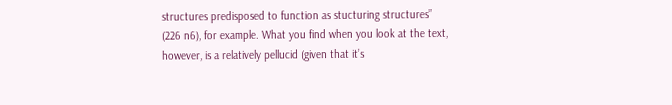structures predisposed to function as stucturing structures” (226 n6), for example. What you find when you look at the text, however, is a relatively pellucid (given that it’s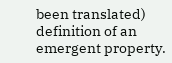been translated) definition of an emergent property.